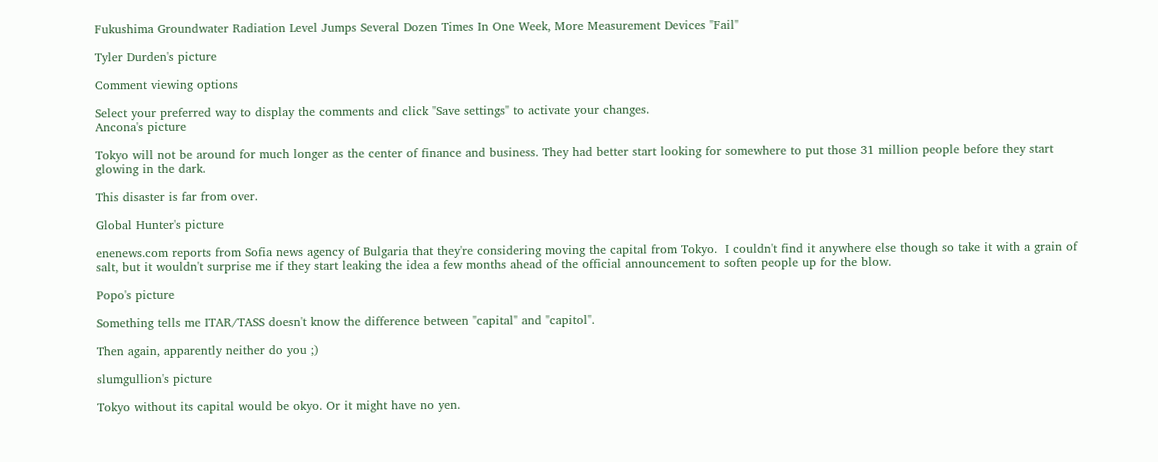Fukushima Groundwater Radiation Level Jumps Several Dozen Times In One Week, More Measurement Devices "Fail"

Tyler Durden's picture

Comment viewing options

Select your preferred way to display the comments and click "Save settings" to activate your changes.
Ancona's picture

Tokyo will not be around for much longer as the center of finance and business. They had better start looking for somewhere to put those 31 million people before they start glowing in the dark.

This disaster is far from over.

Global Hunter's picture

enenews.com reports from Sofia news agency of Bulgaria that they're considering moving the capital from Tokyo.  I couldn't find it anywhere else though so take it with a grain of salt, but it wouldn't surprise me if they start leaking the idea a few months ahead of the official announcement to soften people up for the blow.

Popo's picture

Something tells me ITAR/TASS doesn't know the difference between "capital" and "capitol".

Then again, apparently neither do you ;)

slumgullion's picture

Tokyo without its capital would be okyo. Or it might have no yen.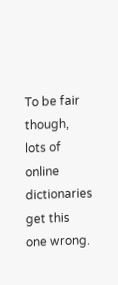To be fair though, lots of online dictionaries get this one wrong.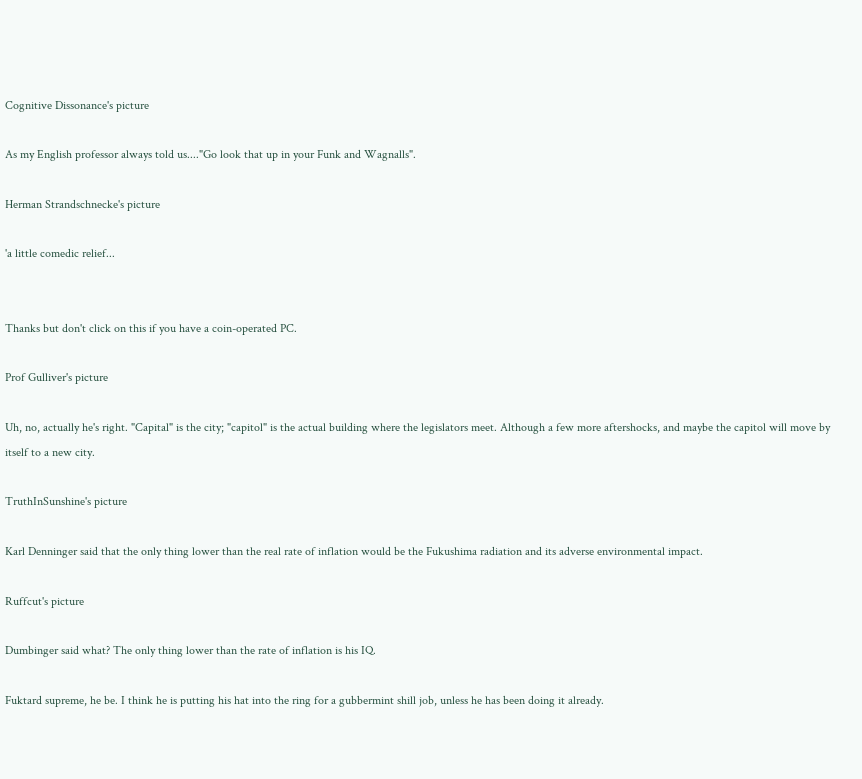Cognitive Dissonance's picture

As my English professor always told us...."Go look that up in your Funk and Wagnalls".

Herman Strandschnecke's picture

'a little comedic relief...


Thanks but don't click on this if you have a coin-operated PC.

Prof Gulliver's picture

Uh, no, actually he's right. "Capital" is the city; "capitol" is the actual building where the legislators meet. Although a few more aftershocks, and maybe the capitol will move by itself to a new city.

TruthInSunshine's picture

Karl Denninger said that the only thing lower than the real rate of inflation would be the Fukushima radiation and its adverse environmental impact.

Ruffcut's picture

Dumbinger said what? The only thing lower than the rate of inflation is his IQ.

Fuktard supreme, he be. I think he is putting his hat into the ring for a gubbermint shill job, unless he has been doing it already.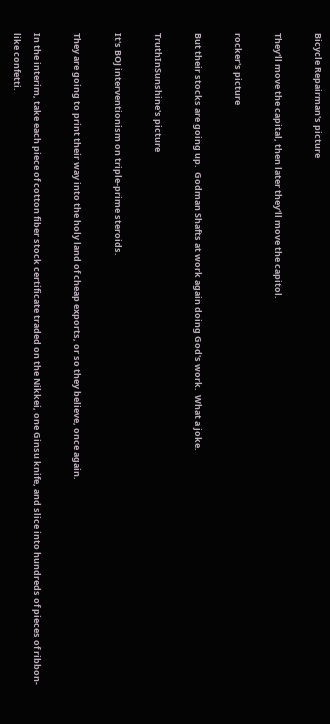Bicycle Repairman's picture

They'll move the capital, then later they'll move the capitol.

rocker's picture

But their stocks are going up.  Godman Shafts at work again doing God's work.  What a joke.

TruthInSunshine's picture

It's BOJ interventionism on triple-prime steroids.

They are going to print their way into the holy land of cheap exports, or so they believe, once again.

In the interim, take each piece of cotton fiber stock certificate traded on the Nikkei, one Ginsu knife, and slice into hundreds of pieces of ribbon-like confetti.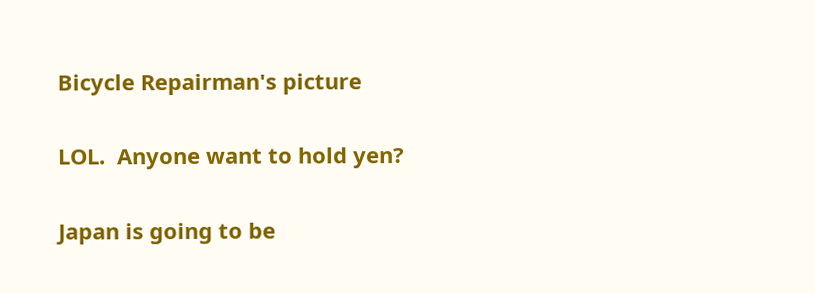Bicycle Repairman's picture

LOL.  Anyone want to hold yen?

Japan is going to be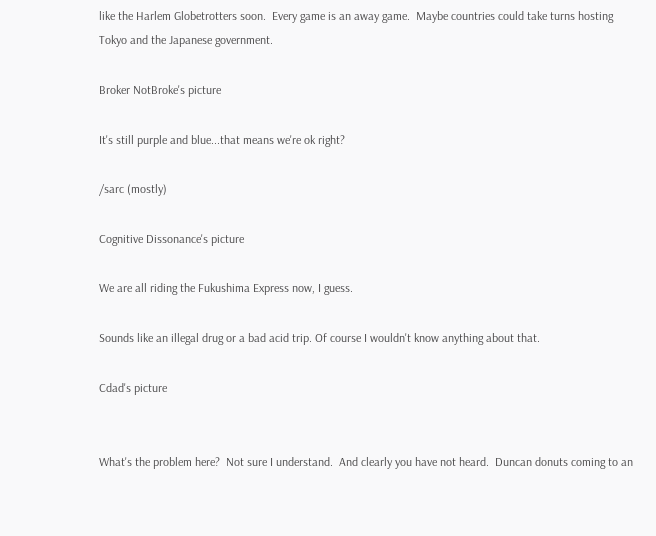like the Harlem Globetrotters soon.  Every game is an away game.  Maybe countries could take turns hosting Tokyo and the Japanese government.

Broker NotBroke's picture

It's still purple and blue...that means we're ok right?

/sarc (mostly)

Cognitive Dissonance's picture

We are all riding the Fukushima Express now, I guess.

Sounds like an illegal drug or a bad acid trip. Of course I wouldn't know anything about that.

Cdad's picture


What's the problem here?  Not sure I understand.  And clearly you have not heard.  Duncan donuts coming to an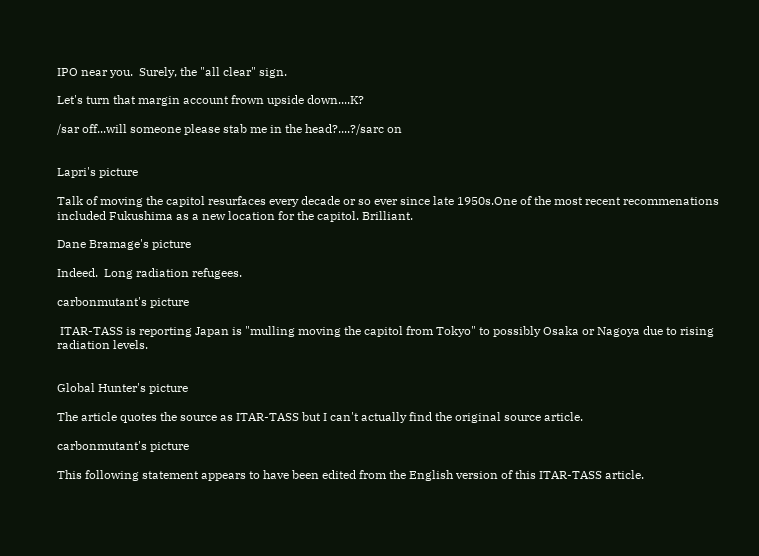IPO near you.  Surely, the "all clear" sign.

Let's turn that margin account frown upside down....K?

/sar off...will someone please stab me in the head?....?/sarc on


Lapri's picture

Talk of moving the capitol resurfaces every decade or so ever since late 1950s.One of the most recent recommenations included Fukushima as a new location for the capitol. Brilliant.

Dane Bramage's picture

Indeed.  Long radiation refugees.

carbonmutant's picture

 ITAR-TASS is reporting Japan is "mulling moving the capitol from Tokyo" to possibly Osaka or Nagoya due to rising radiation levels.


Global Hunter's picture

The article quotes the source as ITAR-TASS but I can't actually find the original source article.

carbonmutant's picture

This following statement appears to have been edited from the English version of this ITAR-TASS article.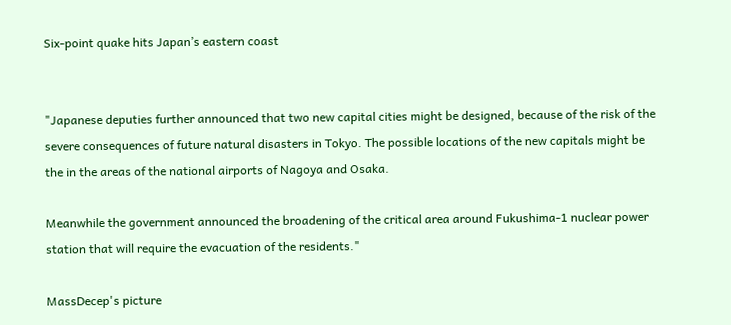Six-point quake hits Japan’s eastern coast


"Japanese deputies further announced that two new capital cities might be designed, because of the risk of the severe consequences of future natural disasters in Tokyo. The possible locations of the new capitals might be the in the areas of the national airports of Nagoya and Osaka.

Meanwhile the government announced the broadening of the critical area around Fukushima-1 nuclear power station that will require the evacuation of the residents."

MassDecep's picture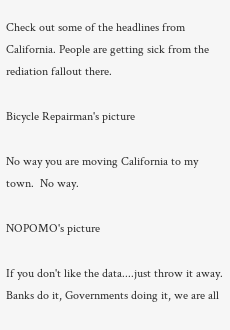Check out some of the headlines from California. People are getting sick from the rediation fallout there.

Bicycle Repairman's picture

No way you are moving California to my town.  No way.

NOPOMO's picture

If you don't like the data....just throw it away.  Banks do it, Governments doing it, we are all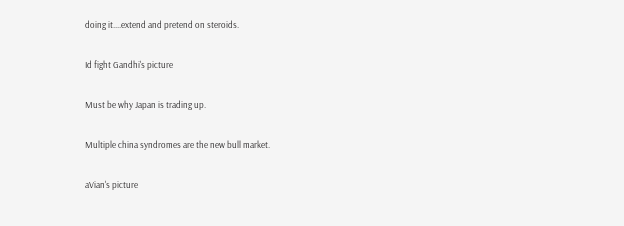doing it....extend and pretend on steroids.

Id fight Gandhi's picture

Must be why Japan is trading up.

Multiple china syndromes are the new bull market.

aVian's picture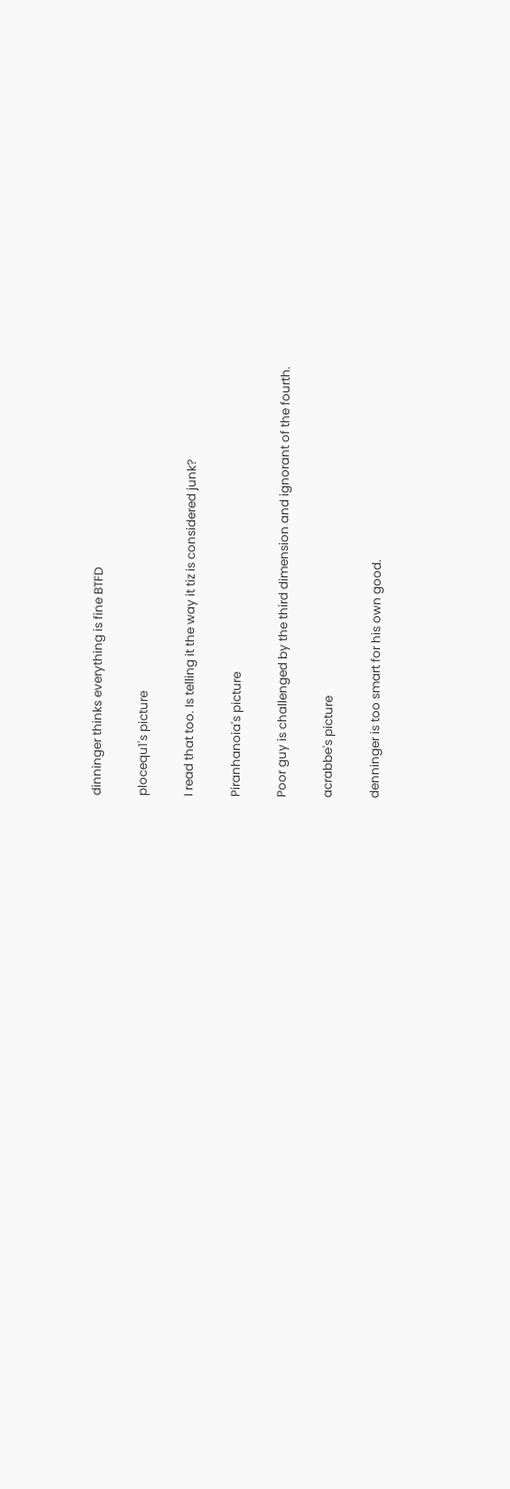dinninger thinks everything is fine BTFD

plocequ1's picture

I read that too. Is telling it the way it tiz is considered junk?

Piranhanoia's picture

Poor guy is challenged by the third dimension and ignorant of the fourth.

acrabbe's picture

denninger is too smart for his own good.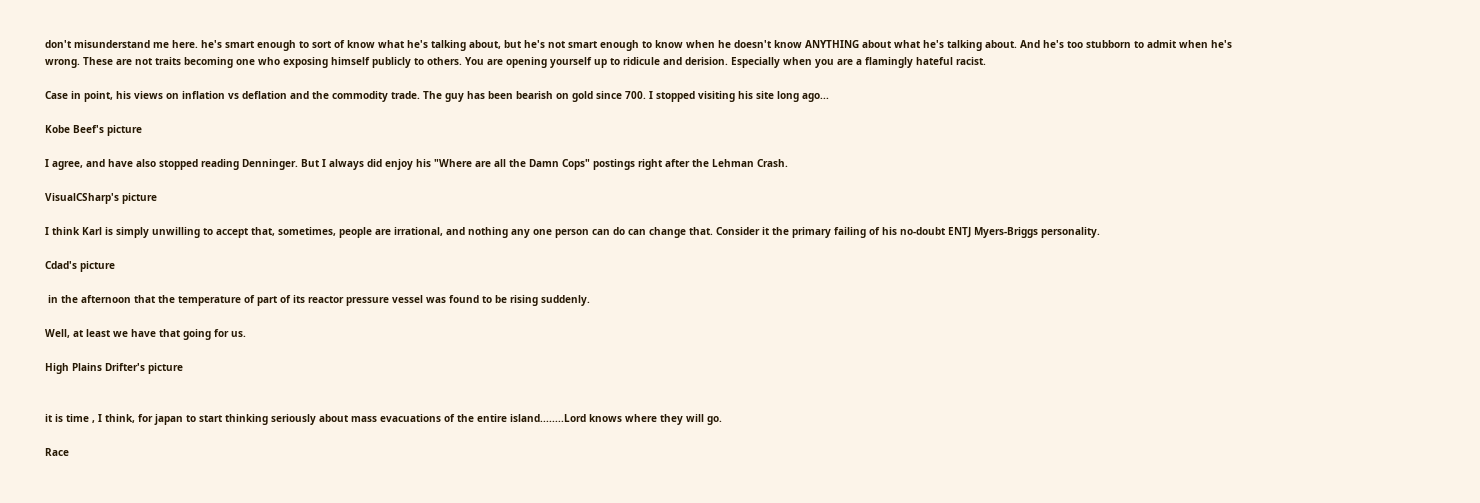don't misunderstand me here. he's smart enough to sort of know what he's talking about, but he's not smart enough to know when he doesn't know ANYTHING about what he's talking about. And he's too stubborn to admit when he's wrong. These are not traits becoming one who exposing himself publicly to others. You are opening yourself up to ridicule and derision. Especially when you are a flamingly hateful racist.

Case in point, his views on inflation vs deflation and the commodity trade. The guy has been bearish on gold since 700. I stopped visiting his site long ago...

Kobe Beef's picture

I agree, and have also stopped reading Denninger. But I always did enjoy his "Where are all the Damn Cops" postings right after the Lehman Crash.

VisualCSharp's picture

I think Karl is simply unwilling to accept that, sometimes, people are irrational, and nothing any one person can do can change that. Consider it the primary failing of his no-doubt ENTJ Myers-Briggs personality.

Cdad's picture

 in the afternoon that the temperature of part of its reactor pressure vessel was found to be rising suddenly.

Well, at least we have that going for us.

High Plains Drifter's picture


it is time , I think, for japan to start thinking seriously about mass evacuations of the entire island........Lord knows where they will go.

Race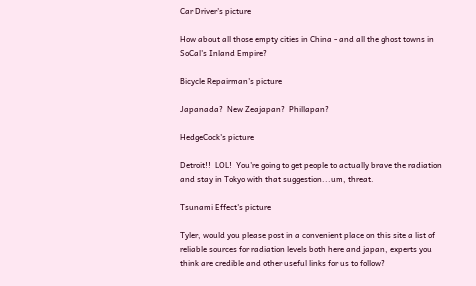Car Driver's picture

How about all those empty cities in China - and all the ghost towns in SoCal's Inland Empire?

Bicycle Repairman's picture

Japanada?  New Zeajapan?  Phillapan?

HedgeCock's picture

Detroit!!  LOL!  You're going to get people to actually brave the radiation and stay in Tokyo with that suggestion...um, threat.

Tsunami Effect's picture

Tyler, would you please post in a convenient place on this site a list of reliable sources for radiation levels both here and japan, experts you think are credible and other useful links for us to follow?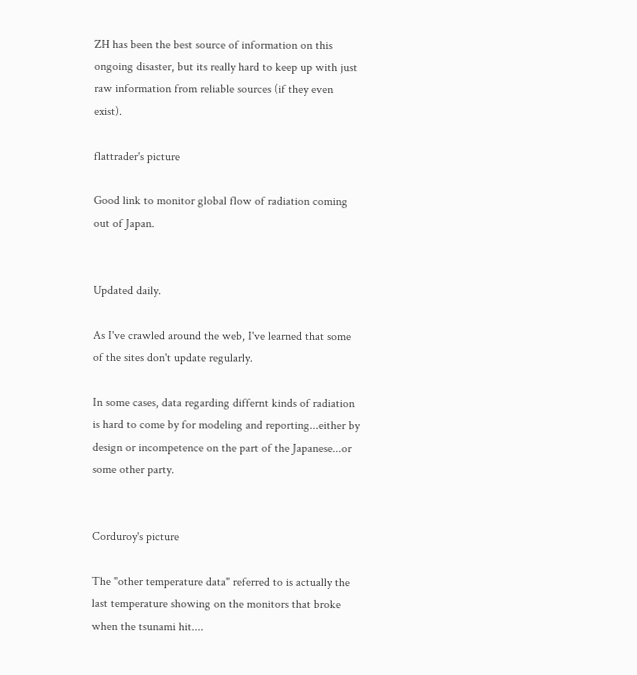ZH has been the best source of information on this ongoing disaster, but its really hard to keep up with just raw information from reliable sources (if they even exist).

flattrader's picture

Good link to monitor global flow of radiation coming out of Japan.


Updated daily.

As I've crawled around the web, I've learned that some of the sites don't update regularly.

In some cases, data regarding differnt kinds of radiation is hard to come by for modeling and reporting...either by design or incompetence on the part of the Japanese...or some other party.


Corduroy's picture

The "other temperature data" referred to is actually the last temperature showing on the monitors that broke when the tsunami hit....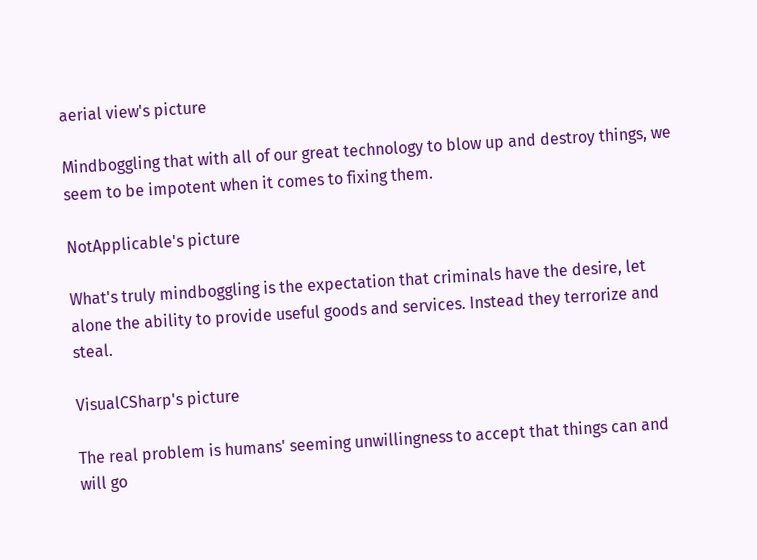aerial view's picture

Mindboggling that with all of our great technology to blow up and destroy things, we seem to be impotent when it comes to fixing them.

NotApplicable's picture

What's truly mindboggling is the expectation that criminals have the desire, let alone the ability to provide useful goods and services. Instead they terrorize and steal.

VisualCSharp's picture

The real problem is humans' seeming unwillingness to accept that things can and will go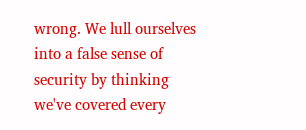wrong. We lull ourselves into a false sense of security by thinking we've covered every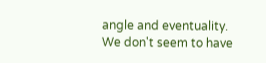angle and eventuality. We don't seem to have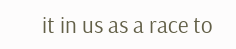it in us as a race to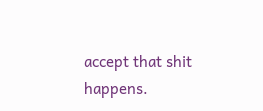accept that shit happens.